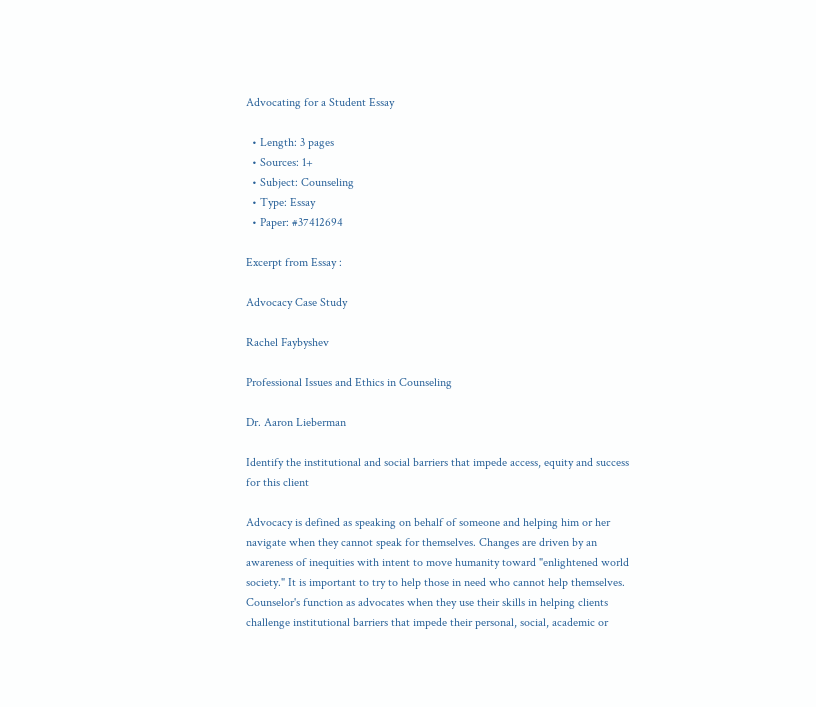Advocating for a Student Essay

  • Length: 3 pages
  • Sources: 1+
  • Subject: Counseling
  • Type: Essay
  • Paper: #37412694

Excerpt from Essay :

Advocacy Case Study

Rachel Faybyshev

Professional Issues and Ethics in Counseling

Dr. Aaron Lieberman

Identify the institutional and social barriers that impede access, equity and success for this client

Advocacy is defined as speaking on behalf of someone and helping him or her navigate when they cannot speak for themselves. Changes are driven by an awareness of inequities with intent to move humanity toward "enlightened world society." It is important to try to help those in need who cannot help themselves. Counselor's function as advocates when they use their skills in helping clients challenge institutional barriers that impede their personal, social, academic or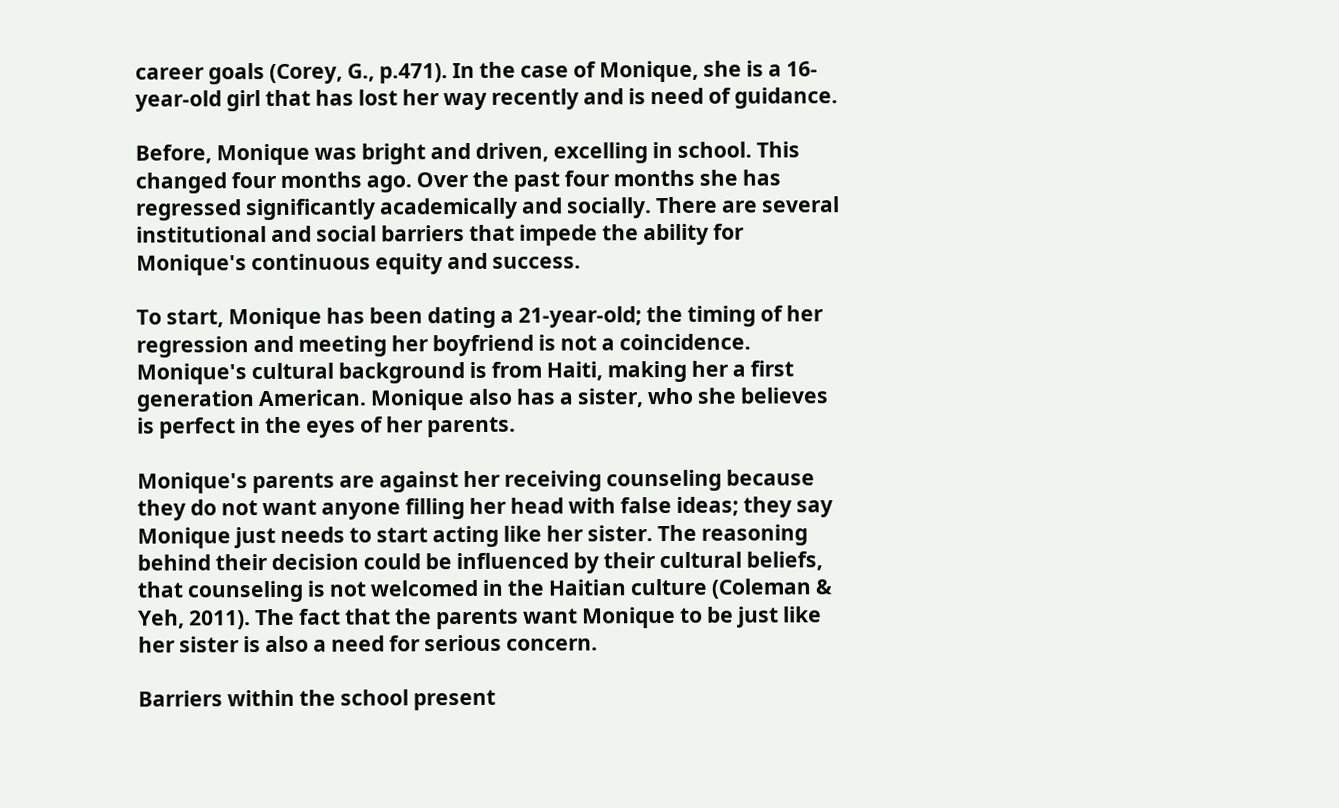career goals (Corey, G., p.471). In the case of Monique, she is a 16-year-old girl that has lost her way recently and is need of guidance.

Before, Monique was bright and driven, excelling in school. This changed four months ago. Over the past four months she has regressed significantly academically and socially. There are several institutional and social barriers that impede the ability for Monique's continuous equity and success.

To start, Monique has been dating a 21-year-old; the timing of her regression and meeting her boyfriend is not a coincidence. Monique's cultural background is from Haiti, making her a first generation American. Monique also has a sister, who she believes is perfect in the eyes of her parents.

Monique's parents are against her receiving counseling because they do not want anyone filling her head with false ideas; they say Monique just needs to start acting like her sister. The reasoning behind their decision could be influenced by their cultural beliefs, that counseling is not welcomed in the Haitian culture (Coleman & Yeh, 2011). The fact that the parents want Monique to be just like her sister is also a need for serious concern.

Barriers within the school present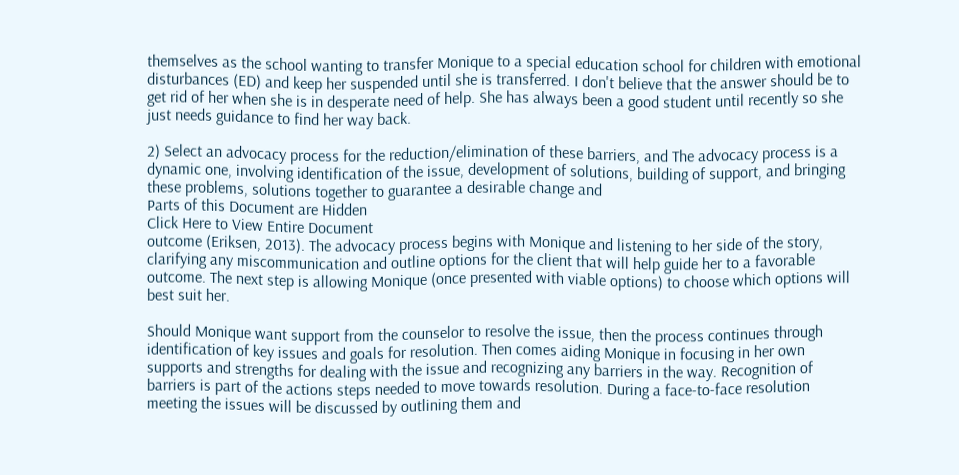themselves as the school wanting to transfer Monique to a special education school for children with emotional disturbances (ED) and keep her suspended until she is transferred. I don't believe that the answer should be to get rid of her when she is in desperate need of help. She has always been a good student until recently so she just needs guidance to find her way back.

2) Select an advocacy process for the reduction/elimination of these barriers, and The advocacy process is a dynamic one, involving identification of the issue, development of solutions, building of support, and bringing these problems, solutions together to guarantee a desirable change and
Parts of this Document are Hidden
Click Here to View Entire Document
outcome (Eriksen, 2013). The advocacy process begins with Monique and listening to her side of the story, clarifying any miscommunication and outline options for the client that will help guide her to a favorable outcome. The next step is allowing Monique (once presented with viable options) to choose which options will best suit her.

Should Monique want support from the counselor to resolve the issue, then the process continues through identification of key issues and goals for resolution. Then comes aiding Monique in focusing in her own supports and strengths for dealing with the issue and recognizing any barriers in the way. Recognition of barriers is part of the actions steps needed to move towards resolution. During a face-to-face resolution meeting the issues will be discussed by outlining them and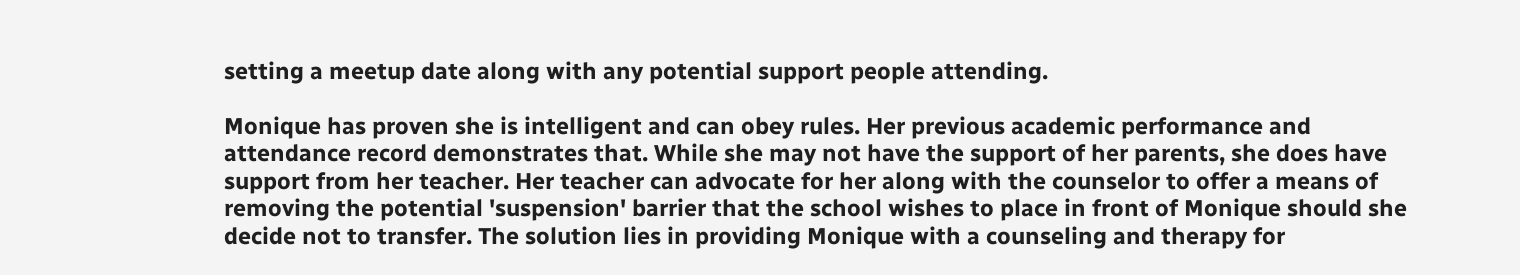setting a meetup date along with any potential support people attending.

Monique has proven she is intelligent and can obey rules. Her previous academic performance and attendance record demonstrates that. While she may not have the support of her parents, she does have support from her teacher. Her teacher can advocate for her along with the counselor to offer a means of removing the potential 'suspension' barrier that the school wishes to place in front of Monique should she decide not to transfer. The solution lies in providing Monique with a counseling and therapy for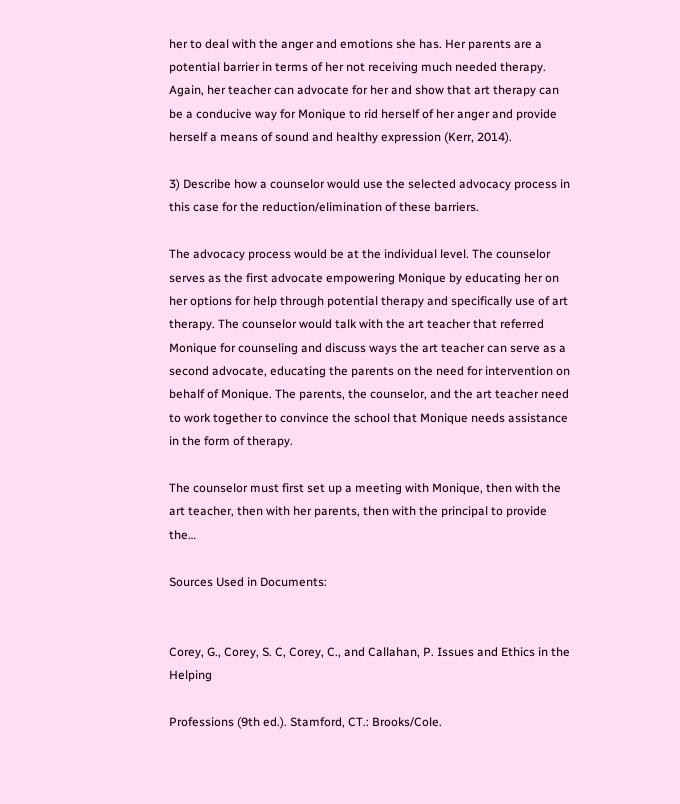her to deal with the anger and emotions she has. Her parents are a potential barrier in terms of her not receiving much needed therapy. Again, her teacher can advocate for her and show that art therapy can be a conducive way for Monique to rid herself of her anger and provide herself a means of sound and healthy expression (Kerr, 2014).

3) Describe how a counselor would use the selected advocacy process in this case for the reduction/elimination of these barriers.

The advocacy process would be at the individual level. The counselor serves as the first advocate empowering Monique by educating her on her options for help through potential therapy and specifically use of art therapy. The counselor would talk with the art teacher that referred Monique for counseling and discuss ways the art teacher can serve as a second advocate, educating the parents on the need for intervention on behalf of Monique. The parents, the counselor, and the art teacher need to work together to convince the school that Monique needs assistance in the form of therapy.

The counselor must first set up a meeting with Monique, then with the art teacher, then with her parents, then with the principal to provide the…

Sources Used in Documents:


Corey, G., Corey, S. C, Corey, C., and Callahan, P. Issues and Ethics in the Helping

Professions (9th ed.). Stamford, CT.: Brooks/Cole.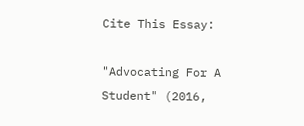Cite This Essay:

"Advocating For A Student" (2016,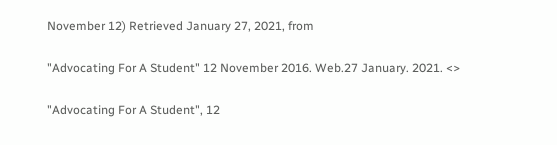November 12) Retrieved January 27, 2021, from

"Advocating For A Student" 12 November 2016. Web.27 January. 2021. <>

"Advocating For A Student", 12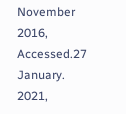November 2016, Accessed.27 January. 2021,